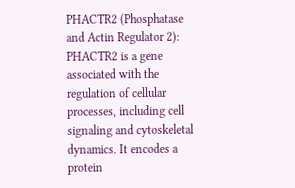PHACTR2 (Phosphatase and Actin Regulator 2): PHACTR2 is a gene associated with the regulation of cellular processes, including cell signaling and cytoskeletal dynamics. It encodes a protein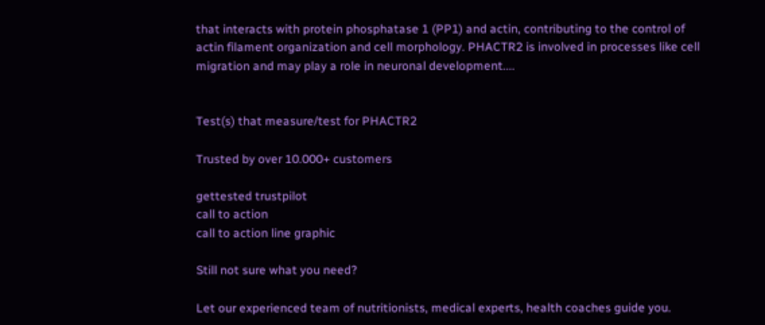that interacts with protein phosphatase 1 (PP1) and actin, contributing to the control of actin filament organization and cell morphology. PHACTR2 is involved in processes like cell migration and may play a role in neuronal development....


Test(s) that measure/test for PHACTR2

Trusted by over 10.000+ customers

gettested trustpilot
call to action
call to action line graphic

Still not sure what you need?

Let our experienced team of nutritionists, medical experts, health coaches guide you.